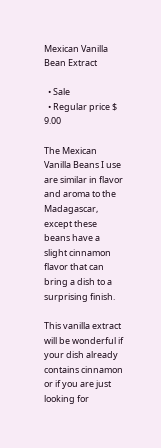Mexican Vanilla Bean Extract

  • Sale
  • Regular price $ 9.00

The Mexican Vanilla Beans I use are similar in flavor and aroma to the Madagascar, except these beans have a slight cinnamon flavor that can bring a dish to a surprising finish.

This vanilla extract will be wonderful if your dish already contains cinnamon or if you are just looking for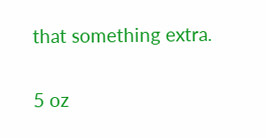that something extra.

5 oz